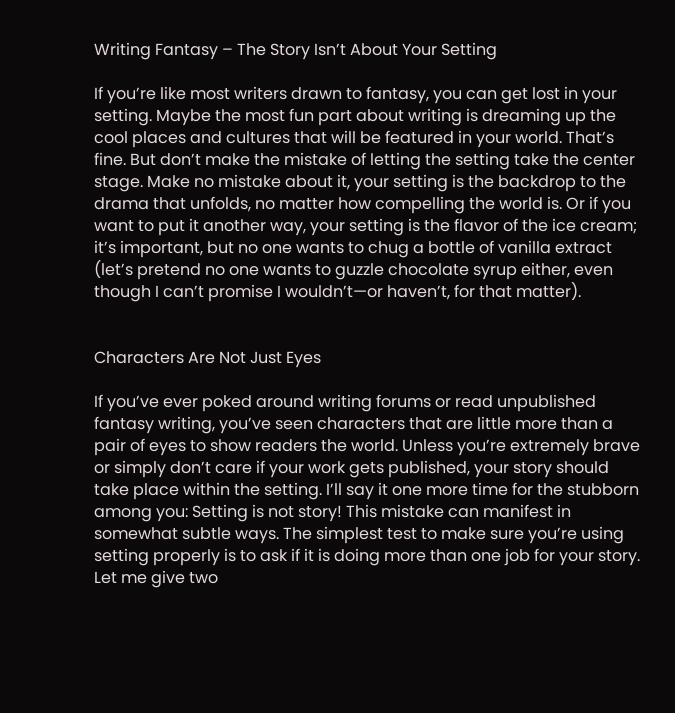Writing Fantasy – The Story Isn’t About Your Setting

If you’re like most writers drawn to fantasy, you can get lost in your setting. Maybe the most fun part about writing is dreaming up the cool places and cultures that will be featured in your world. That’s fine. But don’t make the mistake of letting the setting take the center stage. Make no mistake about it, your setting is the backdrop to the drama that unfolds, no matter how compelling the world is. Or if you want to put it another way, your setting is the flavor of the ice cream; it’s important, but no one wants to chug a bottle of vanilla extract (let’s pretend no one wants to guzzle chocolate syrup either, even though I can’t promise I wouldn’t—or haven’t, for that matter).


Characters Are Not Just Eyes

If you’ve ever poked around writing forums or read unpublished fantasy writing, you’ve seen characters that are little more than a pair of eyes to show readers the world. Unless you’re extremely brave or simply don’t care if your work gets published, your story should take place within the setting. I’ll say it one more time for the stubborn among you: Setting is not story! This mistake can manifest in somewhat subtle ways. The simplest test to make sure you’re using setting properly is to ask if it is doing more than one job for your story. Let me give two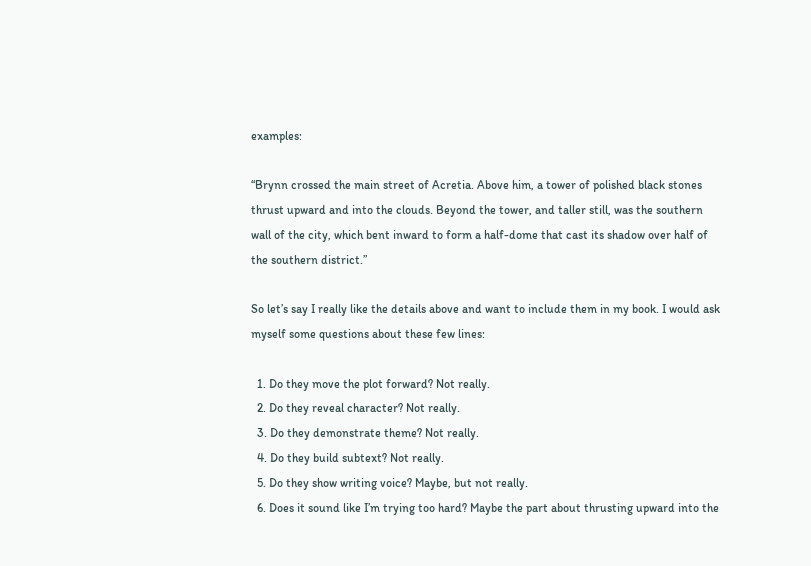examples:

“Brynn crossed the main street of Acretia. Above him, a tower of polished black stones thrust upward and into the clouds. Beyond the tower, and taller still, was the southern wall of the city, which bent inward to form a half-dome that cast its shadow over half of the southern district.”

So let’s say I really like the details above and want to include them in my book. I would ask myself some questions about these few lines:

  1. Do they move the plot forward? Not really.
  2. Do they reveal character? Not really.
  3. Do they demonstrate theme? Not really.
  4. Do they build subtext? Not really.
  5. Do they show writing voice? Maybe, but not really.
  6. Does it sound like I’m trying too hard? Maybe the part about thrusting upward into the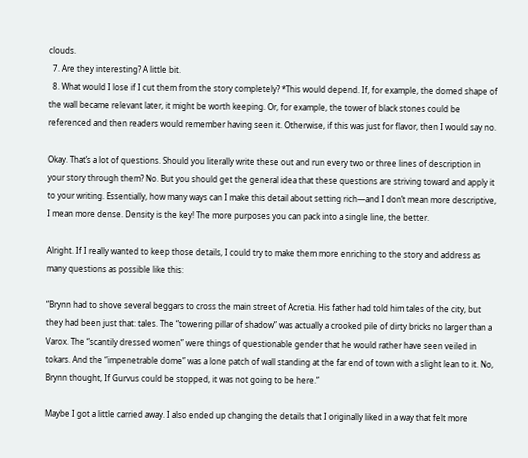clouds.
  7. Are they interesting? A little bit.
  8. What would I lose if I cut them from the story completely? *This would depend. If, for example, the domed shape of the wall became relevant later, it might be worth keeping. Or, for example, the tower of black stones could be referenced and then readers would remember having seen it. Otherwise, if this was just for flavor, then I would say no.

Okay. That’s a lot of questions. Should you literally write these out and run every two or three lines of description in your story through them? No. But you should get the general idea that these questions are striving toward and apply it to your writing. Essentially, how many ways can I make this detail about setting rich—and I don’t mean more descriptive, I mean more dense. Density is the key! The more purposes you can pack into a single line, the better.

Alright. If I really wanted to keep those details, I could try to make them more enriching to the story and address as many questions as possible like this:

“Brynn had to shove several beggars to cross the main street of Acretia. His father had told him tales of the city, but they had been just that: tales. The “towering pillar of shadow” was actually a crooked pile of dirty bricks no larger than a Varox. The “scantily dressed women” were things of questionable gender that he would rather have seen veiled in tokars. And the “impenetrable dome” was a lone patch of wall standing at the far end of town with a slight lean to it. No, Brynn thought, If Gurvus could be stopped, it was not going to be here.”

Maybe I got a little carried away. I also ended up changing the details that I originally liked in a way that felt more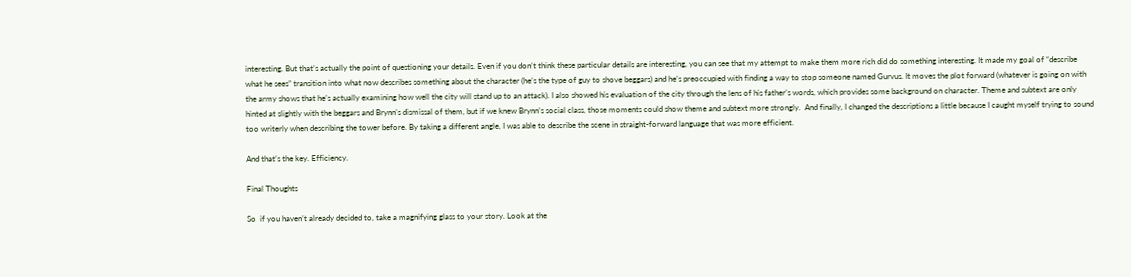interesting. But that’s actually the point of questioning your details. Even if you don’t think these particular details are interesting, you can see that my attempt to make them more rich did do something interesting. It made my goal of “describe what he sees” transition into what now describes something about the character (he’s the type of guy to shove beggars) and he’s preoccupied with finding a way to stop someone named Gurvus. It moves the plot forward (whatever is going on with the army shows that he’s actually examining how well the city will stand up to an attack). I also showed his evaluation of the city through the lens of his father’s words, which provides some background on character. Theme and subtext are only hinted at slightly with the beggars and Brynn’s dismissal of them, but if we knew Brynn’s social class, those moments could show theme and subtext more strongly.  And finally, I changed the descriptions a little because I caught myself trying to sound too writerly when describing the tower before. By taking a different angle, I was able to describe the scene in straight-forward language that was more efficient.

And that’s the key. Efficiency.

Final Thoughts

So  if you haven’t already decided to, take a magnifying glass to your story. Look at the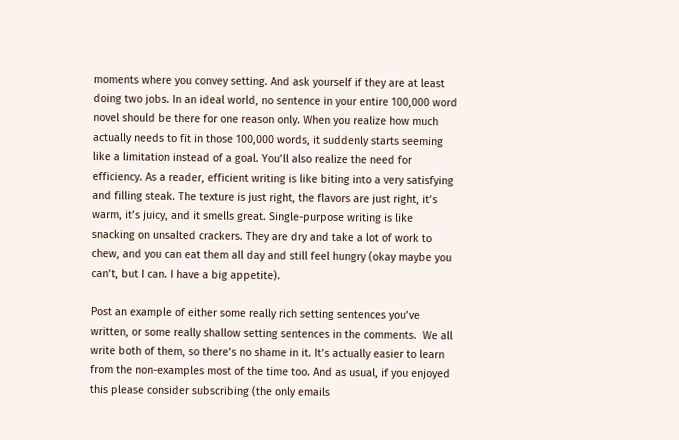moments where you convey setting. And ask yourself if they are at least doing two jobs. In an ideal world, no sentence in your entire 100,000 word novel should be there for one reason only. When you realize how much actually needs to fit in those 100,000 words, it suddenly starts seeming like a limitation instead of a goal. You’ll also realize the need for efficiency. As a reader, efficient writing is like biting into a very satisfying and filling steak. The texture is just right, the flavors are just right, it’s warm, it’s juicy, and it smells great. Single-purpose writing is like snacking on unsalted crackers. They are dry and take a lot of work to chew, and you can eat them all day and still feel hungry (okay maybe you can’t, but I can. I have a big appetite).

Post an example of either some really rich setting sentences you’ve written, or some really shallow setting sentences in the comments.  We all write both of them, so there’s no shame in it. It’s actually easier to learn from the non-examples most of the time too. And as usual, if you enjoyed this please consider subscribing (the only emails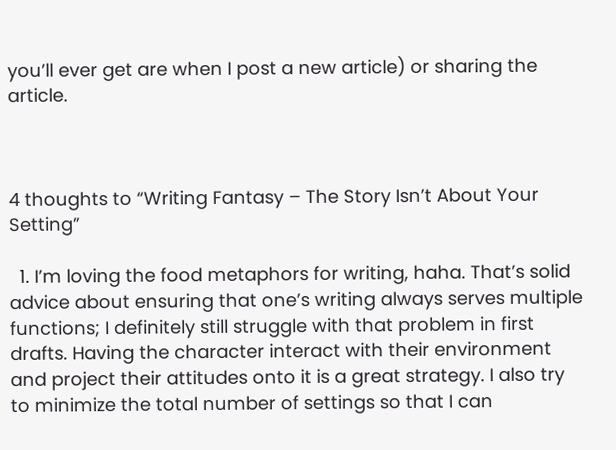you’ll ever get are when I post a new article) or sharing the article.



4 thoughts to “Writing Fantasy – The Story Isn’t About Your Setting”

  1. I’m loving the food metaphors for writing, haha. That’s solid advice about ensuring that one’s writing always serves multiple functions; I definitely still struggle with that problem in first drafts. Having the character interact with their environment and project their attitudes onto it is a great strategy. I also try to minimize the total number of settings so that I can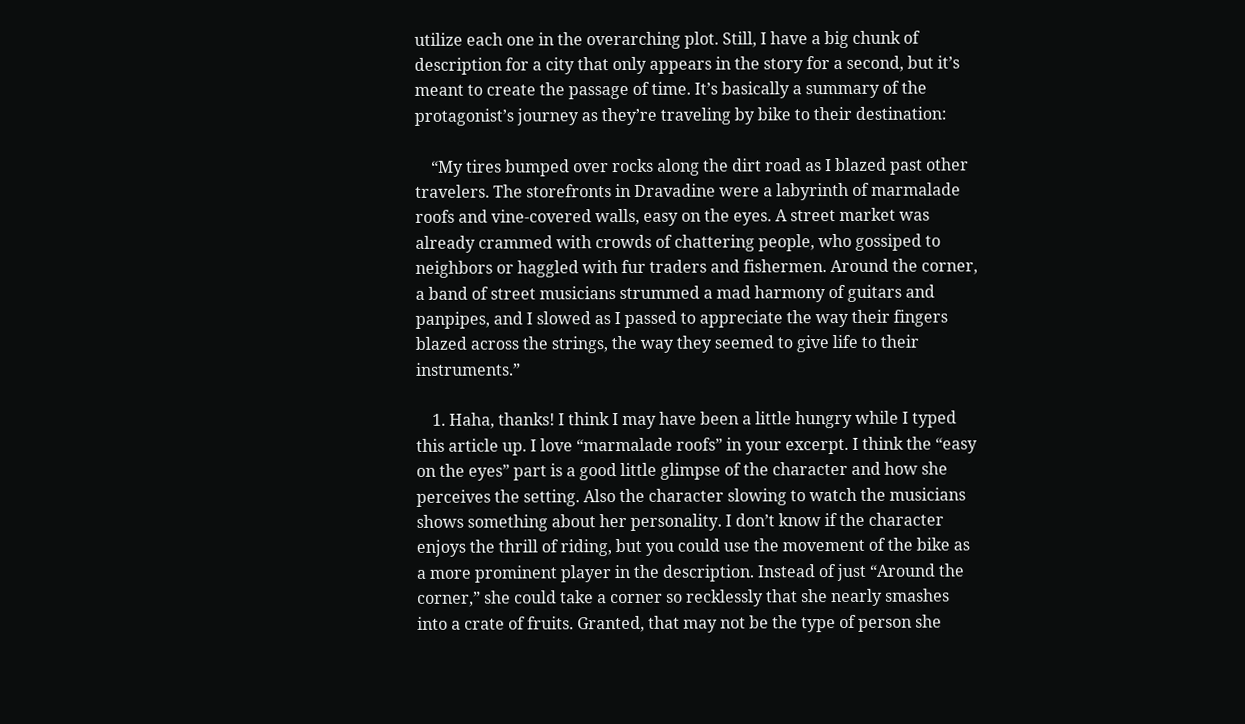utilize each one in the overarching plot. Still, I have a big chunk of description for a city that only appears in the story for a second, but it’s meant to create the passage of time. It’s basically a summary of the protagonist’s journey as they’re traveling by bike to their destination:

    “My tires bumped over rocks along the dirt road as I blazed past other travelers. The storefronts in Dravadine were a labyrinth of marmalade roofs and vine-covered walls, easy on the eyes. A street market was already crammed with crowds of chattering people, who gossiped to neighbors or haggled with fur traders and fishermen. Around the corner, a band of street musicians strummed a mad harmony of guitars and panpipes, and I slowed as I passed to appreciate the way their fingers blazed across the strings, the way they seemed to give life to their instruments.”

    1. Haha, thanks! I think I may have been a little hungry while I typed this article up. I love “marmalade roofs” in your excerpt. I think the “easy on the eyes” part is a good little glimpse of the character and how she perceives the setting. Also the character slowing to watch the musicians shows something about her personality. I don’t know if the character enjoys the thrill of riding, but you could use the movement of the bike as a more prominent player in the description. Instead of just “Around the corner,” she could take a corner so recklessly that she nearly smashes into a crate of fruits. Granted, that may not be the type of person she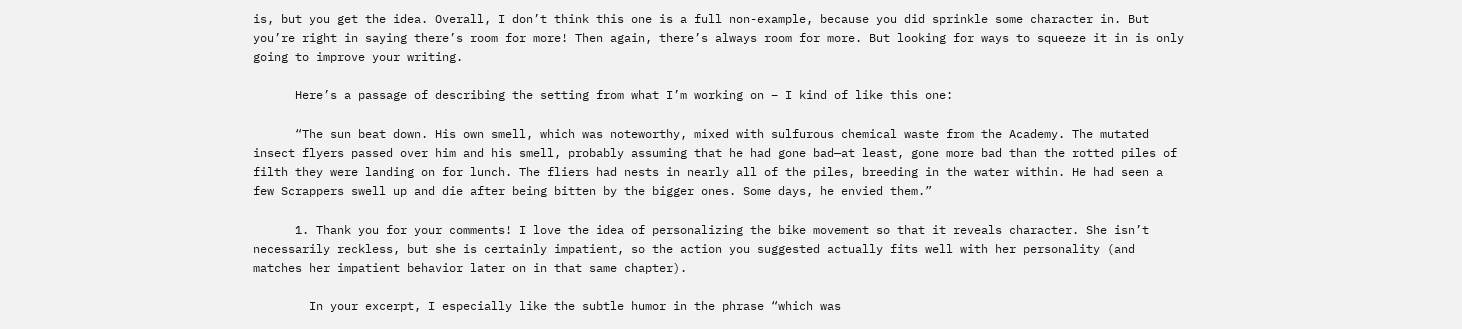is, but you get the idea. Overall, I don’t think this one is a full non-example, because you did sprinkle some character in. But you’re right in saying there’s room for more! Then again, there’s always room for more. But looking for ways to squeeze it in is only going to improve your writing.

      Here’s a passage of describing the setting from what I’m working on – I kind of like this one:

      “The sun beat down. His own smell, which was noteworthy, mixed with sulfurous chemical waste from the Academy. The mutated insect flyers passed over him and his smell, probably assuming that he had gone bad—at least, gone more bad than the rotted piles of filth they were landing on for lunch. The fliers had nests in nearly all of the piles, breeding in the water within. He had seen a few Scrappers swell up and die after being bitten by the bigger ones. Some days, he envied them.”

      1. Thank you for your comments! I love the idea of personalizing the bike movement so that it reveals character. She isn’t necessarily reckless, but she is certainly impatient, so the action you suggested actually fits well with her personality (and matches her impatient behavior later on in that same chapter).

        In your excerpt, I especially like the subtle humor in the phrase “which was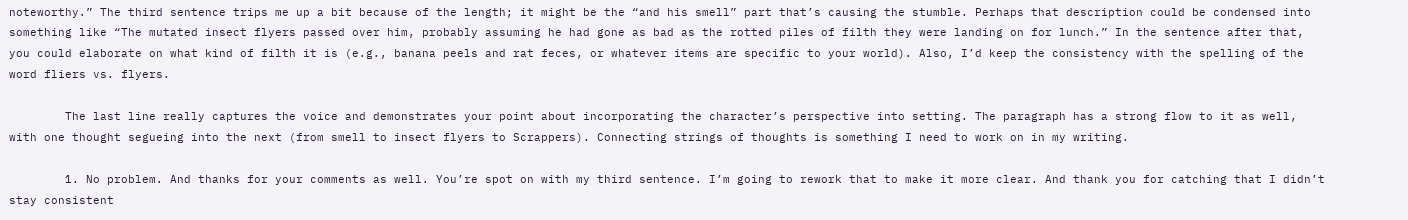noteworthy.” The third sentence trips me up a bit because of the length; it might be the “and his smell” part that’s causing the stumble. Perhaps that description could be condensed into something like “The mutated insect flyers passed over him, probably assuming he had gone as bad as the rotted piles of filth they were landing on for lunch.” In the sentence after that, you could elaborate on what kind of filth it is (e.g., banana peels and rat feces, or whatever items are specific to your world). Also, I’d keep the consistency with the spelling of the word fliers vs. flyers.

        The last line really captures the voice and demonstrates your point about incorporating the character’s perspective into setting. The paragraph has a strong flow to it as well, with one thought segueing into the next (from smell to insect flyers to Scrappers). Connecting strings of thoughts is something I need to work on in my writing.

        1. No problem. And thanks for your comments as well. You’re spot on with my third sentence. I’m going to rework that to make it more clear. And thank you for catching that I didn’t stay consistent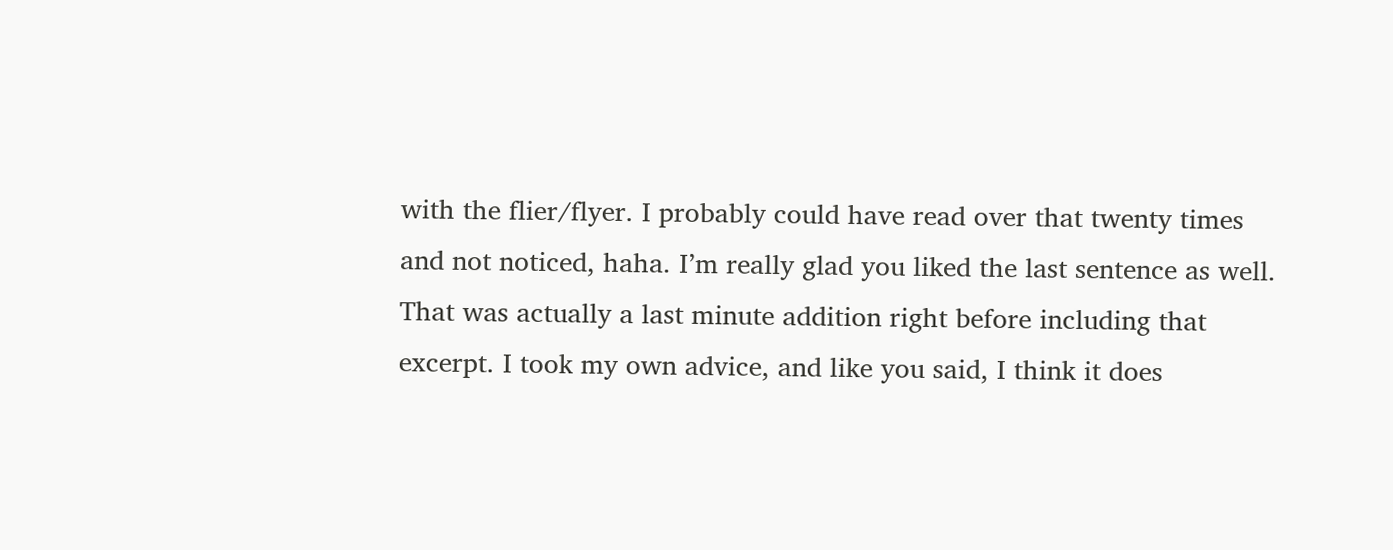with the flier/flyer. I probably could have read over that twenty times and not noticed, haha. I’m really glad you liked the last sentence as well. That was actually a last minute addition right before including that excerpt. I took my own advice, and like you said, I think it does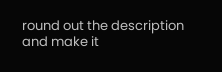round out the description and make it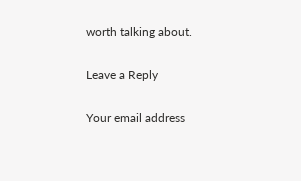worth talking about.

Leave a Reply

Your email address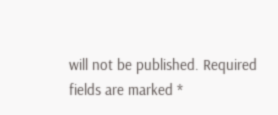will not be published. Required fields are marked *